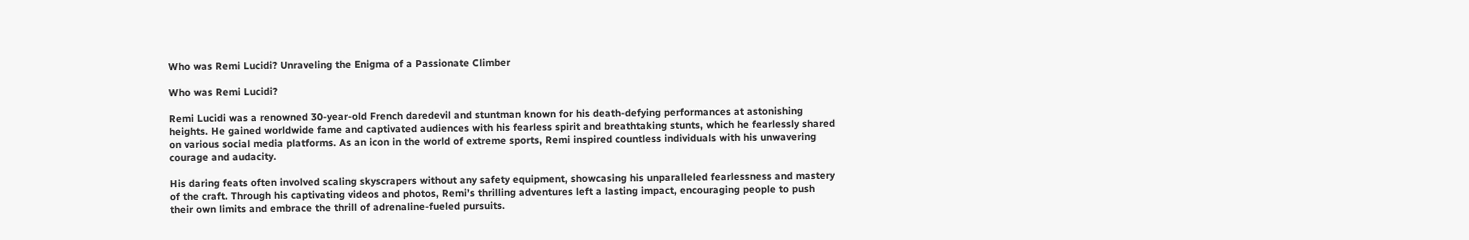Who was Remi Lucidi? Unraveling the Enigma of a Passionate Climber

Who was Remi Lucidi?

Remi Lucidi was a renowned 30-year-old French daredevil and stuntman known for his death-defying performances at astonishing heights. He gained worldwide fame and captivated audiences with his fearless spirit and breathtaking stunts, which he fearlessly shared on various social media platforms. As an icon in the world of extreme sports, Remi inspired countless individuals with his unwavering courage and audacity.

His daring feats often involved scaling skyscrapers without any safety equipment, showcasing his unparalleled fearlessness and mastery of the craft. Through his captivating videos and photos, Remi’s thrilling adventures left a lasting impact, encouraging people to push their own limits and embrace the thrill of adrenaline-fueled pursuits.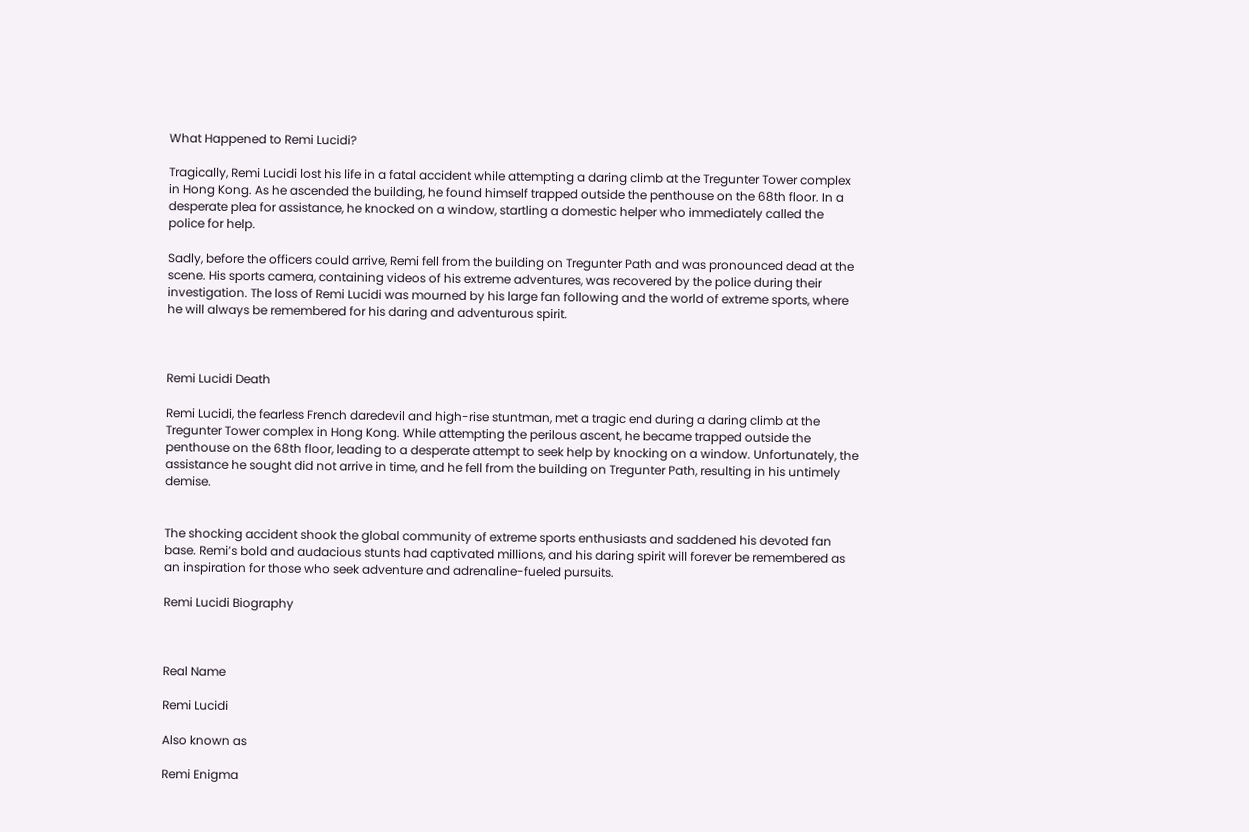What Happened to Remi Lucidi?

Tragically, Remi Lucidi lost his life in a fatal accident while attempting a daring climb at the Tregunter Tower complex in Hong Kong. As he ascended the building, he found himself trapped outside the penthouse on the 68th floor. In a desperate plea for assistance, he knocked on a window, startling a domestic helper who immediately called the police for help.

Sadly, before the officers could arrive, Remi fell from the building on Tregunter Path and was pronounced dead at the scene. His sports camera, containing videos of his extreme adventures, was recovered by the police during their investigation. The loss of Remi Lucidi was mourned by his large fan following and the world of extreme sports, where he will always be remembered for his daring and adventurous spirit.



Remi Lucidi Death

Remi Lucidi, the fearless French daredevil and high-rise stuntman, met a tragic end during a daring climb at the Tregunter Tower complex in Hong Kong. While attempting the perilous ascent, he became trapped outside the penthouse on the 68th floor, leading to a desperate attempt to seek help by knocking on a window. Unfortunately, the assistance he sought did not arrive in time, and he fell from the building on Tregunter Path, resulting in his untimely demise.


The shocking accident shook the global community of extreme sports enthusiasts and saddened his devoted fan base. Remi’s bold and audacious stunts had captivated millions, and his daring spirit will forever be remembered as an inspiration for those who seek adventure and adrenaline-fueled pursuits.

Remi Lucidi Biography



Real Name

Remi Lucidi

Also known as

Remi Enigma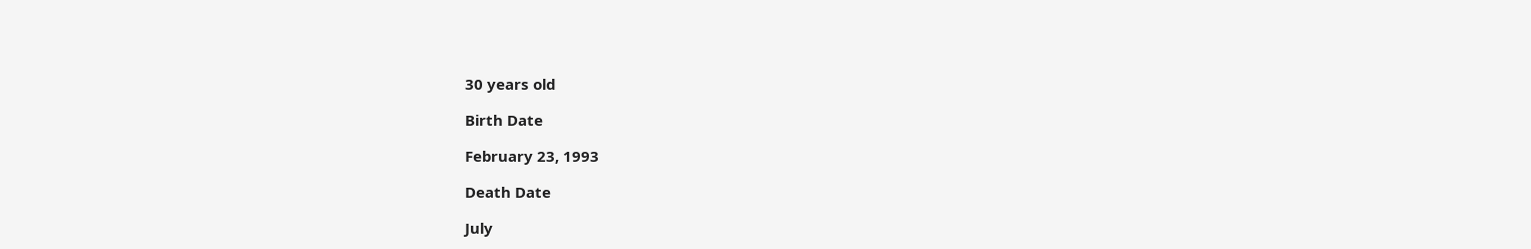30 years old

Birth Date

February 23, 1993

Death Date

July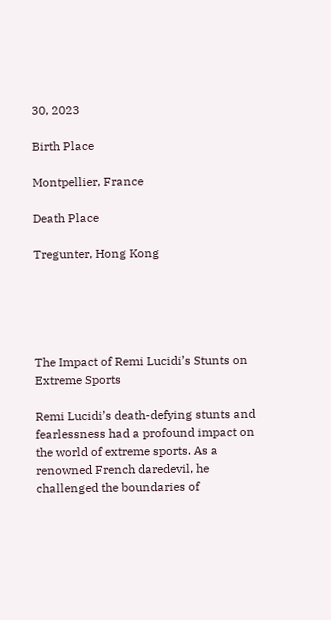30, 2023

Birth Place

Montpellier, France

Death Place

Tregunter, Hong Kong





The Impact of Remi Lucidi’s Stunts on Extreme Sports

Remi Lucidi’s death-defying stunts and fearlessness had a profound impact on the world of extreme sports. As a renowned French daredevil, he challenged the boundaries of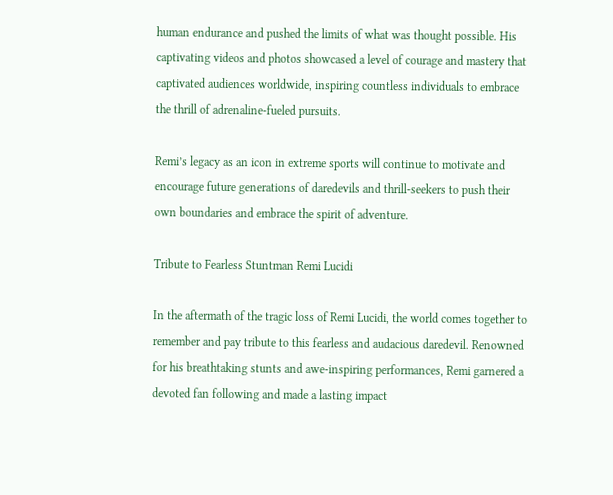human endurance and pushed the limits of what was thought possible. His captivating videos and photos showcased a level of courage and mastery that captivated audiences worldwide, inspiring countless individuals to embrace the thrill of adrenaline-fueled pursuits.

Remi’s legacy as an icon in extreme sports will continue to motivate and encourage future generations of daredevils and thrill-seekers to push their own boundaries and embrace the spirit of adventure.

Tribute to Fearless Stuntman Remi Lucidi

In the aftermath of the tragic loss of Remi Lucidi, the world comes together to remember and pay tribute to this fearless and audacious daredevil. Renowned for his breathtaking stunts and awe-inspiring performances, Remi garnered a devoted fan following and made a lasting impact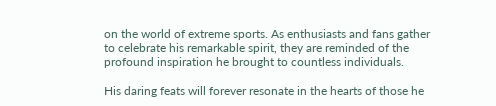on the world of extreme sports. As enthusiasts and fans gather to celebrate his remarkable spirit, they are reminded of the profound inspiration he brought to countless individuals.

His daring feats will forever resonate in the hearts of those he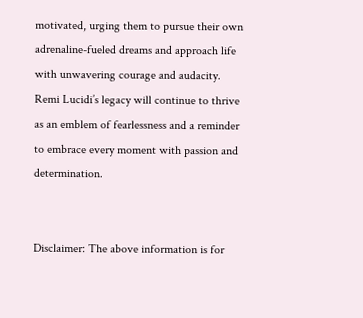motivated, urging them to pursue their own adrenaline-fueled dreams and approach life with unwavering courage and audacity. Remi Lucidi’s legacy will continue to thrive as an emblem of fearlessness and a reminder to embrace every moment with passion and determination.


Disclaimer: The above information is for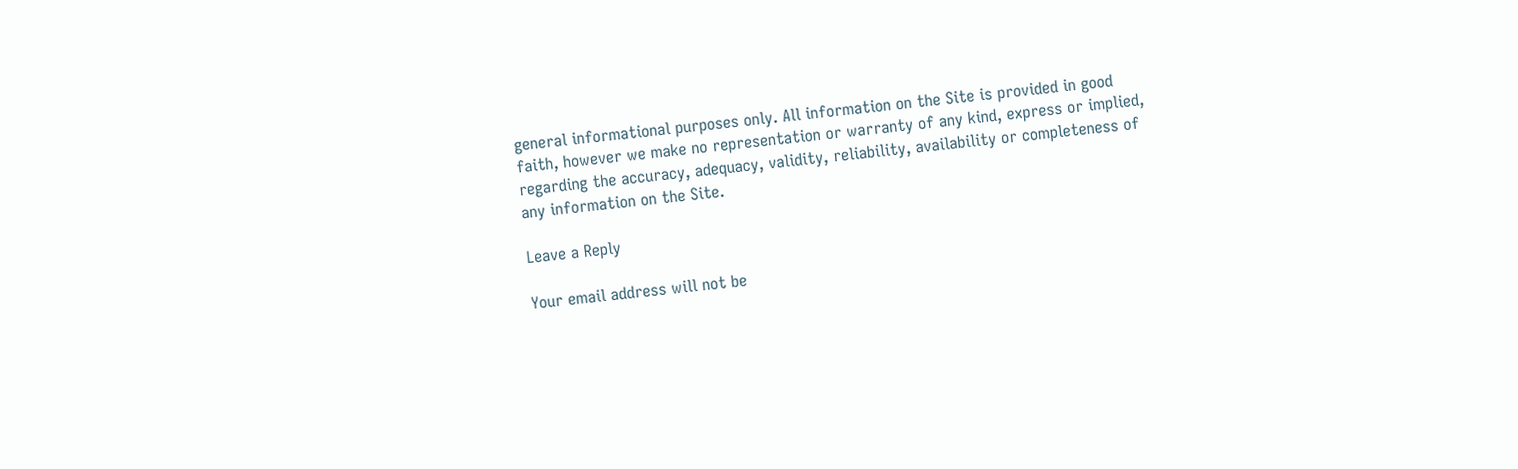general informational purposes only. All information on the Site is provided in good faith, however we make no representation or warranty of any kind, express or implied, regarding the accuracy, adequacy, validity, reliability, availability or completeness of any information on the Site.

Leave a Reply

Your email address will not be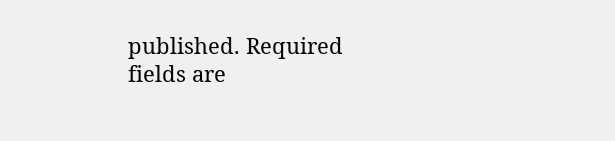published. Required fields are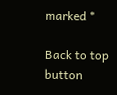marked *

Back to top button